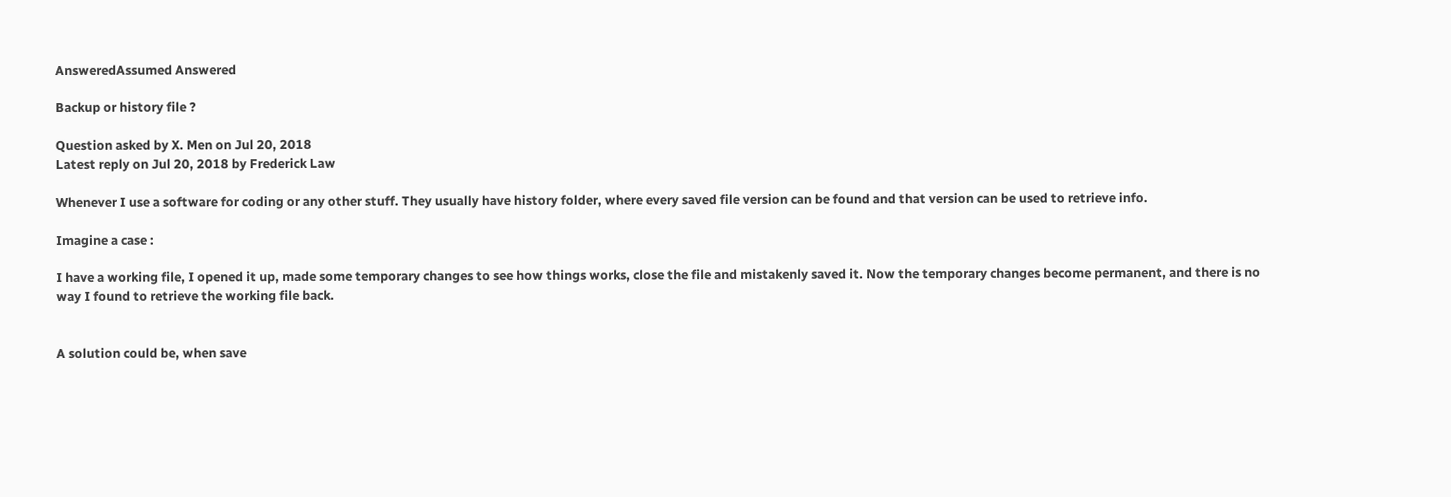AnsweredAssumed Answered

Backup or history file ?

Question asked by X. Men on Jul 20, 2018
Latest reply on Jul 20, 2018 by Frederick Law

Whenever I use a software for coding or any other stuff. They usually have history folder, where every saved file version can be found and that version can be used to retrieve info.

Imagine a case :

I have a working file, I opened it up, made some temporary changes to see how things works, close the file and mistakenly saved it. Now the temporary changes become permanent, and there is no way I found to retrieve the working file back.


A solution could be, when save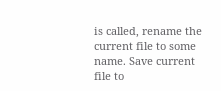is called, rename the current file to some name. Save current file to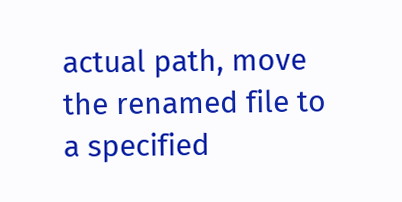actual path, move the renamed file to a specified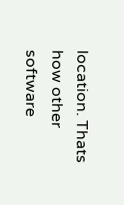location. Thats how other software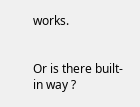works.


Or is there built-in way ?